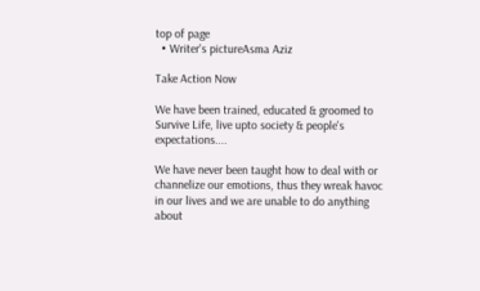top of page
  • Writer's pictureAsma Aziz

Take Action Now

We have been trained, educated & groomed to Survive Life, live upto society & people's expectations....

We have never been taught how to deal with or channelize our emotions, thus they wreak havoc in our lives and we are unable to do anything about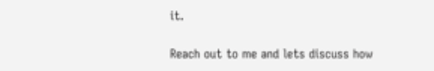it.

Reach out to me and lets discuss how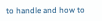to handle and how to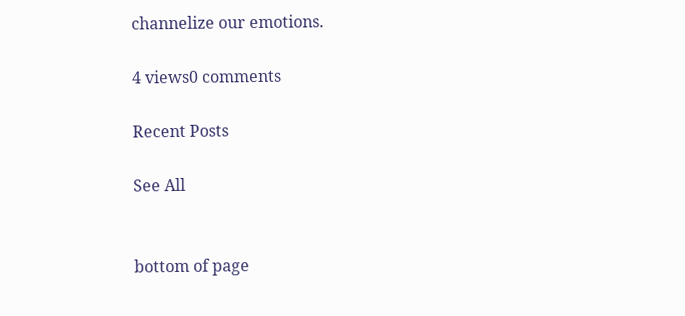channelize our emotions.

4 views0 comments

Recent Posts

See All


bottom of page